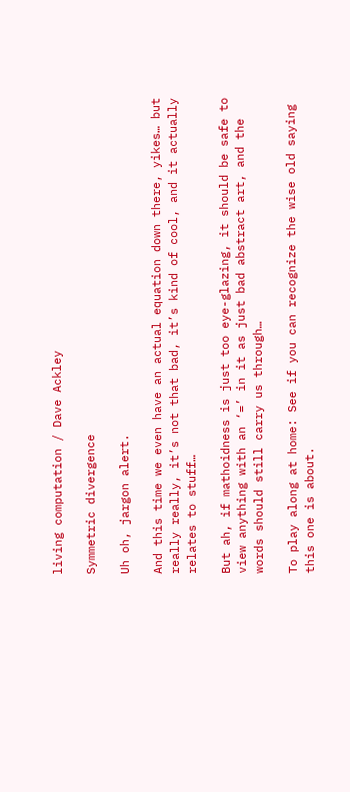living computation / Dave Ackley

Symmetric divergence

Uh oh, jargon alert.

And this time we even have an actual equation down there, yikes… but really really, it’s not that bad, it’s kind of cool, and it actually relates to stuff…

But ah, if mathoidness is just too eye-glazing, it should be safe to view anything with an ‘=’ in it as just bad abstract art, and the words should still carry us through…

To play along at home: See if you can recognize the wise old saying this one is about.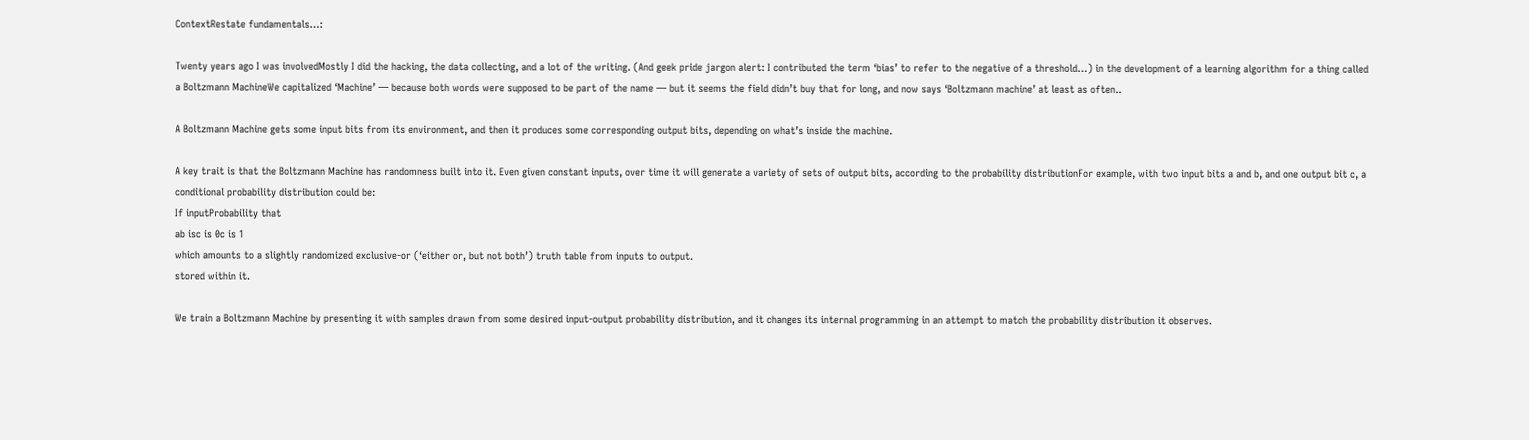ContextRestate fundamentals…:

Twenty years ago I was involvedMostly I did the hacking, the data collecting, and a lot of the writing. (And geek pride jargon alert: I contributed the term ‘bias’ to refer to the negative of a threshold…) in the development of a learning algorithm for a thing called a Boltzmann MachineWe capitalized ‘Machine’ — because both words were supposed to be part of the name — but it seems the field didn’t buy that for long, and now says ‘Boltzmann machine’ at least as often..

A Boltzmann Machine gets some input bits from its environment, and then it produces some corresponding output bits, depending on what’s inside the machine.

A key trait is that the Boltzmann Machine has randomness built into it. Even given constant inputs, over time it will generate a variety of sets of output bits, according to the probability distributionFor example, with two input bits a and b, and one output bit c, a conditional probability distribution could be:
If inputProbability that
ab isc is 0c is 1
which amounts to a slightly randomized exclusive-or (‘either or, but not both’) truth table from inputs to output.
stored within it.

We train a Boltzmann Machine by presenting it with samples drawn from some desired input-output probability distribution, and it changes its internal programming in an attempt to match the probability distribution it observes.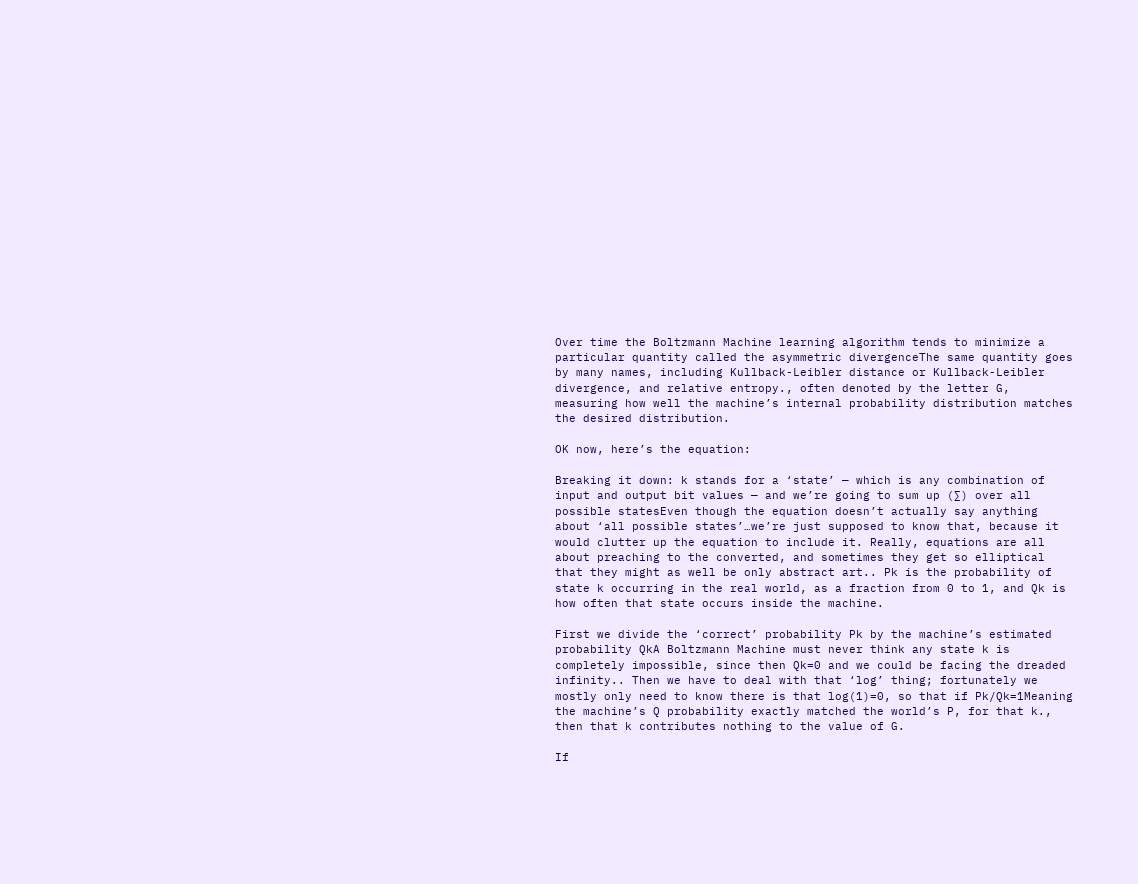Over time the Boltzmann Machine learning algorithm tends to minimize a particular quantity called the asymmetric divergenceThe same quantity goes by many names, including Kullback-Leibler distance or Kullback-Leibler divergence, and relative entropy., often denoted by the letter G, measuring how well the machine’s internal probability distribution matches the desired distribution.

OK now, here’s the equation:

Breaking it down: k stands for a ‘state’ — which is any combination of input and output bit values — and we’re going to sum up (∑) over all possible statesEven though the equation doesn’t actually say anything about ‘all possible states’…we’re just supposed to know that, because it would clutter up the equation to include it. Really, equations are all about preaching to the converted, and sometimes they get so elliptical that they might as well be only abstract art.. Pk is the probability of state k occurring in the real world, as a fraction from 0 to 1, and Qk is how often that state occurs inside the machine.

First we divide the ‘correct’ probability Pk by the machine’s estimated probability QkA Boltzmann Machine must never think any state k is completely impossible, since then Qk=0 and we could be facing the dreaded infinity.. Then we have to deal with that ‘log’ thing; fortunately we mostly only need to know there is that log(1)=0, so that if Pk/Qk=1Meaning the machine’s Q probability exactly matched the world’s P, for that k., then that k contributes nothing to the value of G.

If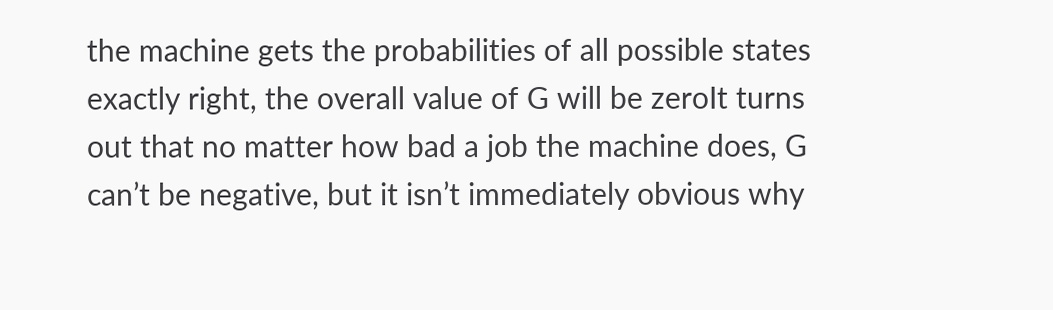the machine gets the probabilities of all possible states exactly right, the overall value of G will be zeroIt turns out that no matter how bad a job the machine does, G can’t be negative, but it isn’t immediately obvious why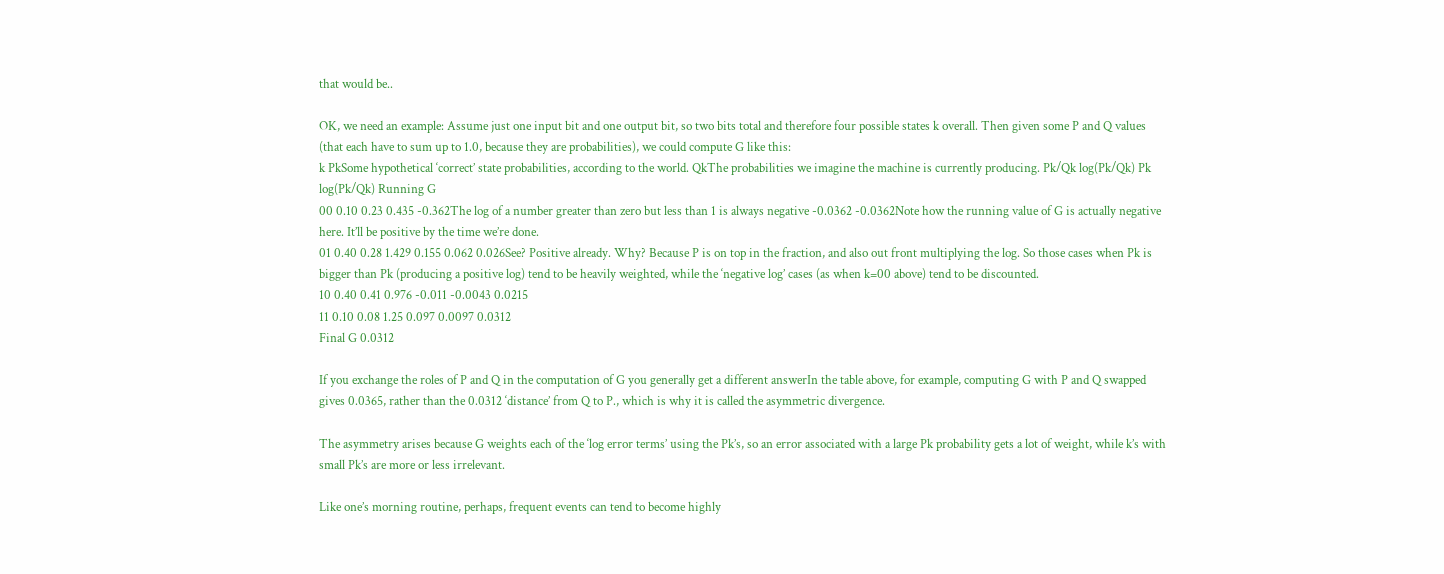that would be..

OK, we need an example: Assume just one input bit and one output bit, so two bits total and therefore four possible states k overall. Then given some P and Q values (that each have to sum up to 1.0, because they are probabilities), we could compute G like this:
k PkSome hypothetical ‘correct’ state probabilities, according to the world. QkThe probabilities we imagine the machine is currently producing. Pk/Qk log(Pk/Qk) Pk log(Pk/Qk) Running G
00 0.10 0.23 0.435 -0.362The log of a number greater than zero but less than 1 is always negative -0.0362 -0.0362Note how the running value of G is actually negative here. It’ll be positive by the time we’re done.
01 0.40 0.28 1.429 0.155 0.062 0.026See? Positive already. Why? Because P is on top in the fraction, and also out front multiplying the log. So those cases when Pk is bigger than Pk (producing a positive log) tend to be heavily weighted, while the ‘negative log’ cases (as when k=00 above) tend to be discounted.
10 0.40 0.41 0.976 -0.011 -0.0043 0.0215
11 0.10 0.08 1.25 0.097 0.0097 0.0312
Final G 0.0312

If you exchange the roles of P and Q in the computation of G you generally get a different answerIn the table above, for example, computing G with P and Q swapped gives 0.0365, rather than the 0.0312 ‘distance’ from Q to P., which is why it is called the asymmetric divergence.

The asymmetry arises because G weights each of the ‘log error terms’ using the Pk’s, so an error associated with a large Pk probability gets a lot of weight, while k’s with small Pk’s are more or less irrelevant.

Like one’s morning routine, perhaps, frequent events can tend to become highly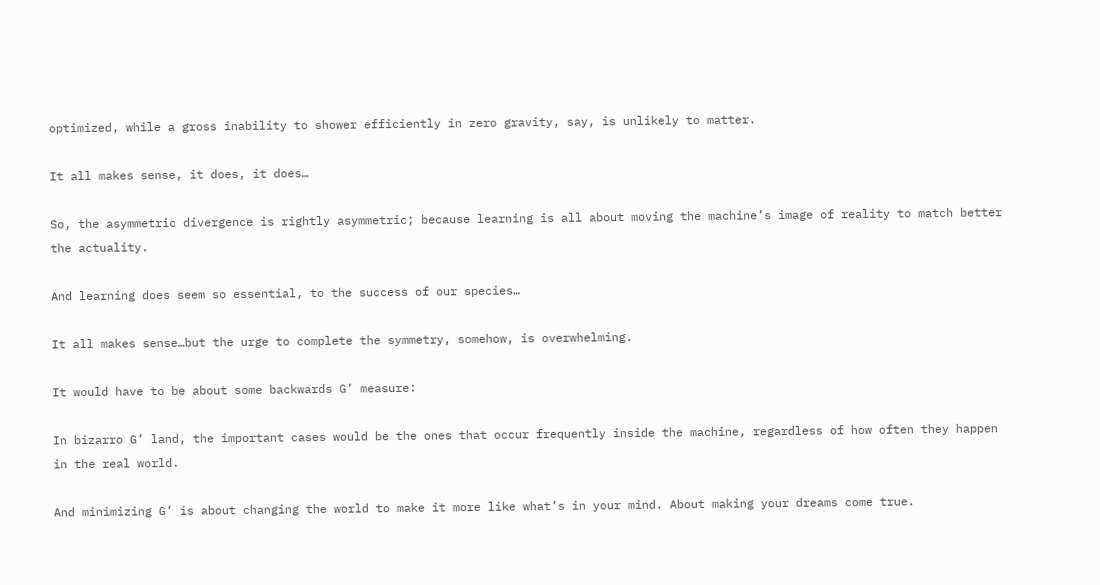optimized, while a gross inability to shower efficiently in zero gravity, say, is unlikely to matter.

It all makes sense, it does, it does…

So, the asymmetric divergence is rightly asymmetric; because learning is all about moving the machine’s image of reality to match better the actuality.

And learning does seem so essential, to the success of our species…

It all makes sense…but the urge to complete the symmetry, somehow, is overwhelming.

It would have to be about some backwards G’ measure:

In bizarro G’ land, the important cases would be the ones that occur frequently inside the machine, regardless of how often they happen in the real world.

And minimizing G’ is about changing the world to make it more like what’s in your mind. About making your dreams come true.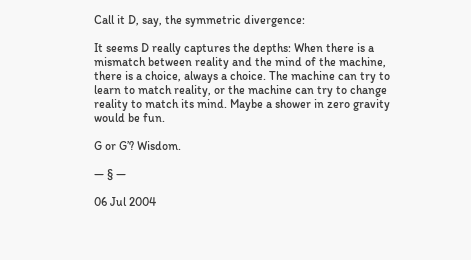Call it D, say, the symmetric divergence:

It seems D really captures the depths: When there is a mismatch between reality and the mind of the machine, there is a choice, always a choice. The machine can try to learn to match reality, or the machine can try to change reality to match its mind. Maybe a shower in zero gravity would be fun.

G or G’? Wisdom.

— § —

06 Jul 2004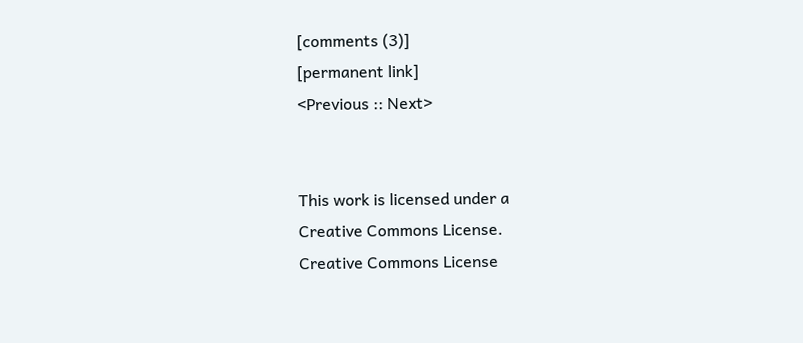[comments (3)]
[permanent link]
<Previous :: Next>


This work is licensed under a
Creative Commons License.
Creative Commons License